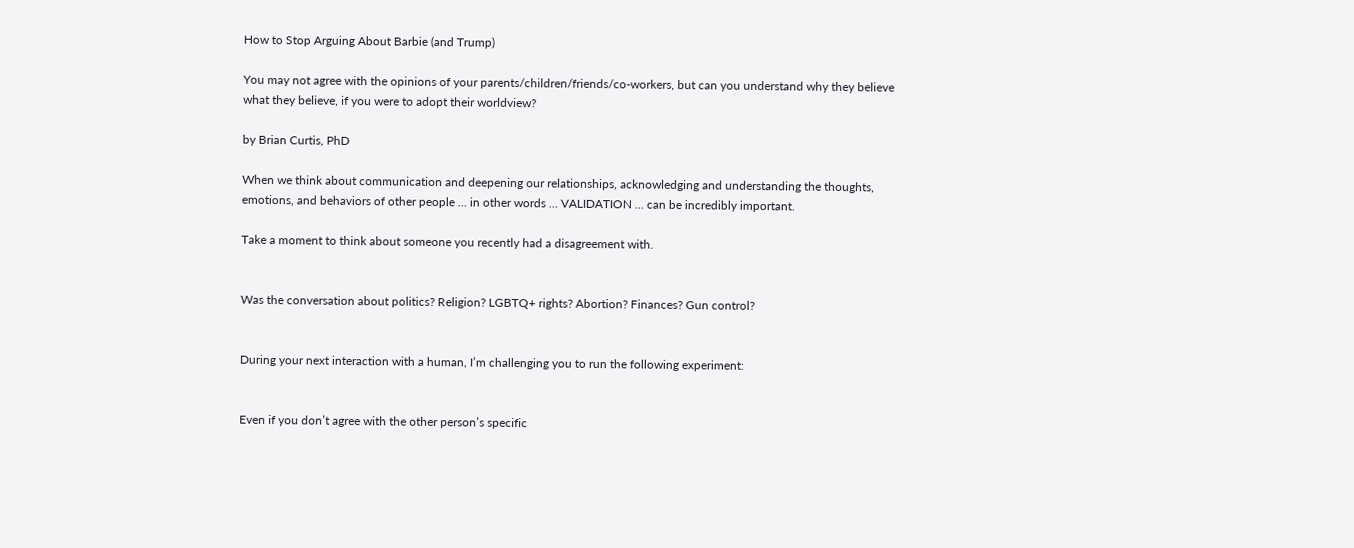How to Stop Arguing About Barbie (and Trump)

You may not agree with the opinions of your parents/children/friends/co-workers, but can you understand why they believe what they believe, if you were to adopt their worldview?

by Brian Curtis, PhD

When we think about communication and deepening our relationships, acknowledging and understanding the thoughts, emotions, and behaviors of other people … in other words … VALIDATION … can be incredibly important.

Take a moment to think about someone you recently had a disagreement with.


Was the conversation about politics? Religion? LGBTQ+ rights? Abortion? Finances? Gun control?


During your next interaction with a human, I’m challenging you to run the following experiment:


Even if you don’t agree with the other person’s specific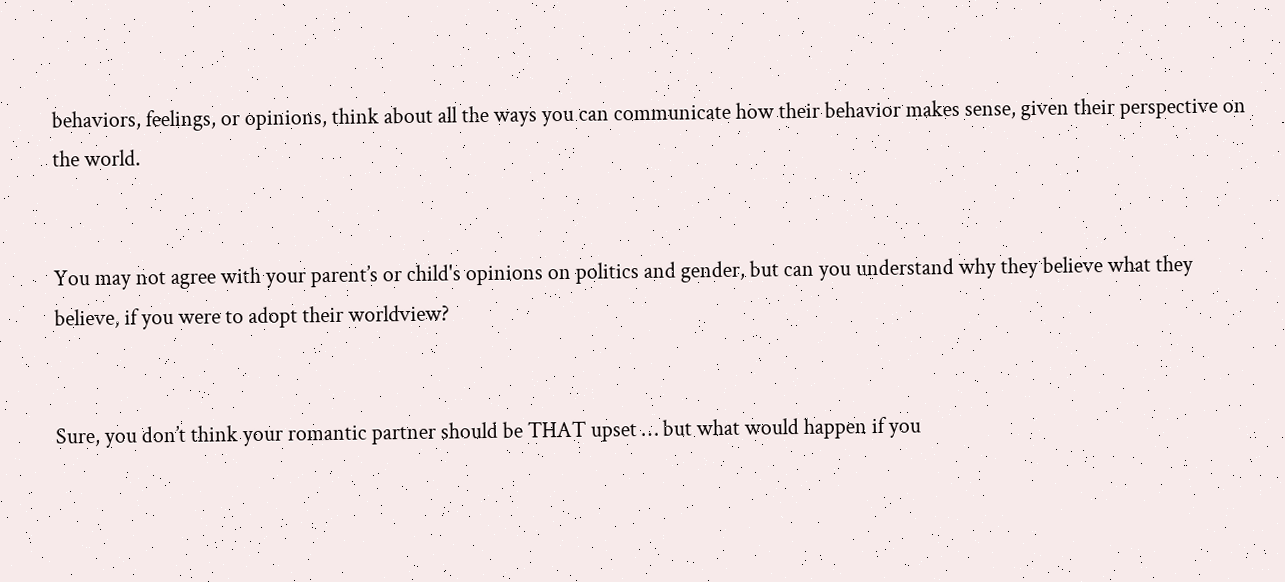behaviors, feelings, or opinions, think about all the ways you can communicate how their behavior makes sense, given their perspective on the world.


You may not agree with your parent’s or child's opinions on politics and gender, but can you understand why they believe what they believe, if you were to adopt their worldview?


Sure, you don’t think your romantic partner should be THAT upset … but what would happen if you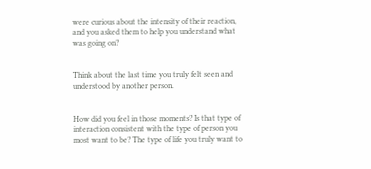were curious about the intensity of their reaction, and you asked them to help you understand what was going on?


Think about the last time you truly felt seen and understood by another person.


How did you feel in those moments? Is that type of interaction consistent with the type of person you most want to be? The type of life you truly want to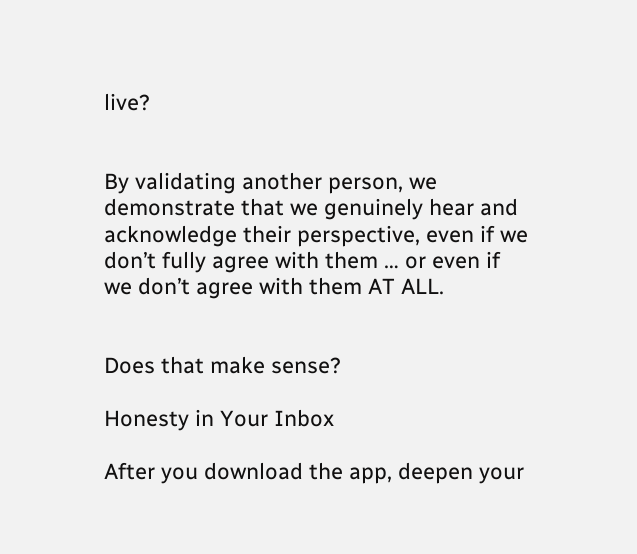live?


By validating another person, we demonstrate that we genuinely hear and acknowledge their perspective, even if we don’t fully agree with them … or even if we don’t agree with them AT ALL.


Does that make sense?

Honesty in Your Inbox

After you download the app, deepen your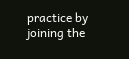practice by joining the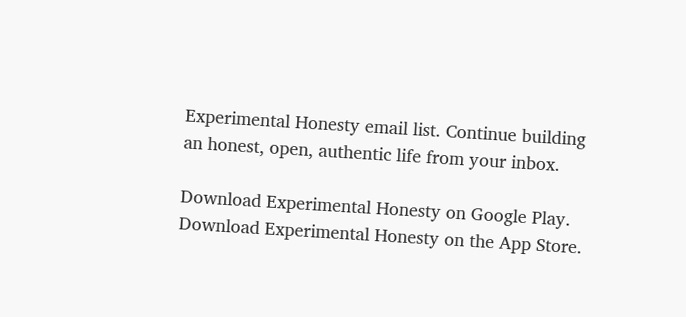Experimental Honesty email list. Continue building an honest, open, authentic life from your inbox.

Download Experimental Honesty on Google Play. Download Experimental Honesty on the App Store.